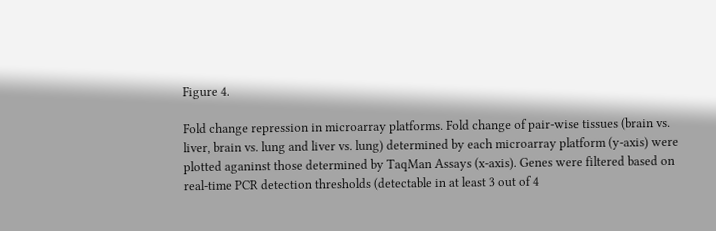Figure 4.

Fold change repression in microarray platforms. Fold change of pair-wise tissues (brain vs. liver, brain vs. lung and liver vs. lung) determined by each microarray platform (y-axis) were plotted aganinst those determined by TaqMan Assays (x-axis). Genes were filtered based on real-time PCR detection thresholds (detectable in at least 3 out of 4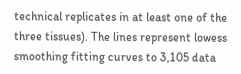technical replicates in at least one of the three tissues). The lines represent lowess smoothing fitting curves to 3,105 data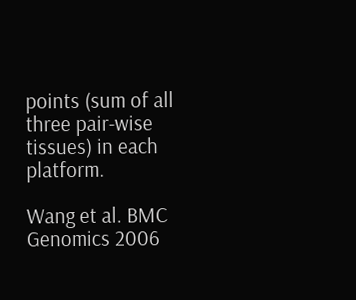points (sum of all three pair-wise tissues) in each platform.

Wang et al. BMC Genomics 2006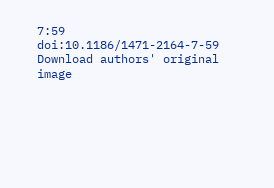7:59   doi:10.1186/1471-2164-7-59
Download authors' original image